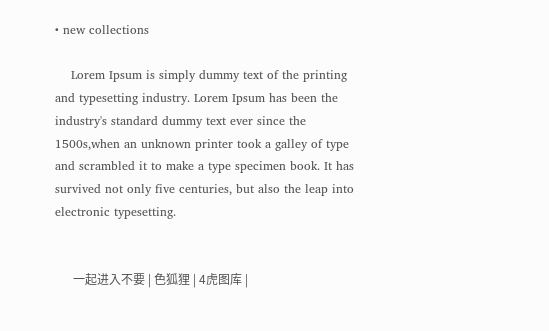• new collections

    Lorem Ipsum is simply dummy text of the printing and typesetting industry. Lorem Ipsum has been the industry's standard dummy text ever since the 1500s,when an unknown printer took a galley of type and scrambled it to make a type specimen book. It has survived not only five centuries, but also the leap into electronic typesetting.


      一起进入不要 | 色狐狸 | 4虎图库 |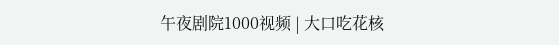午夜剧院1000视频 | 大口吃花核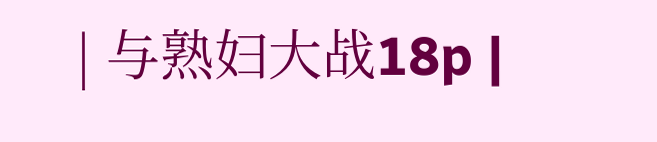| 与熟妇大战18p |